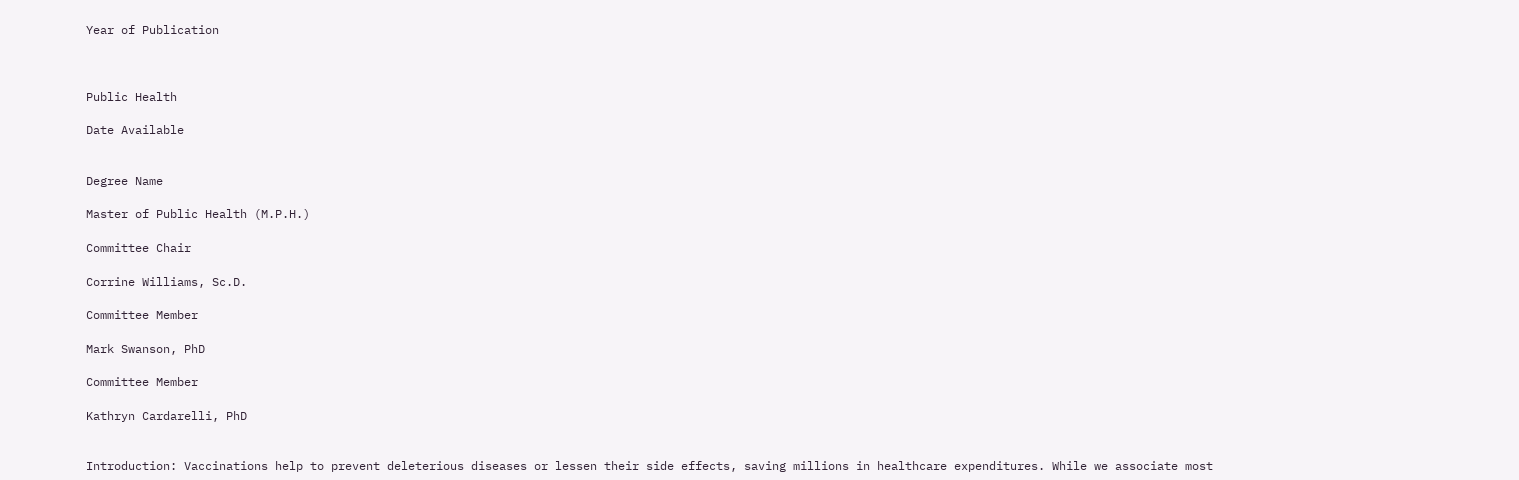Year of Publication



Public Health

Date Available


Degree Name

Master of Public Health (M.P.H.)

Committee Chair

Corrine Williams, Sc.D.

Committee Member

Mark Swanson, PhD

Committee Member

Kathryn Cardarelli, PhD


Introduction: Vaccinations help to prevent deleterious diseases or lessen their side effects, saving millions in healthcare expenditures. While we associate most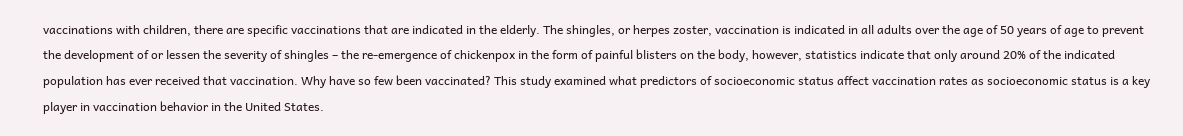vaccinations with children, there are specific vaccinations that are indicated in the elderly. The shingles, or herpes zoster, vaccination is indicated in all adults over the age of 50 years of age to prevent the development of or lessen the severity of shingles – the re‐emergence of chickenpox in the form of painful blisters on the body, however, statistics indicate that only around 20% of the indicated population has ever received that vaccination. Why have so few been vaccinated? This study examined what predictors of socioeconomic status affect vaccination rates as socioeconomic status is a key player in vaccination behavior in the United States.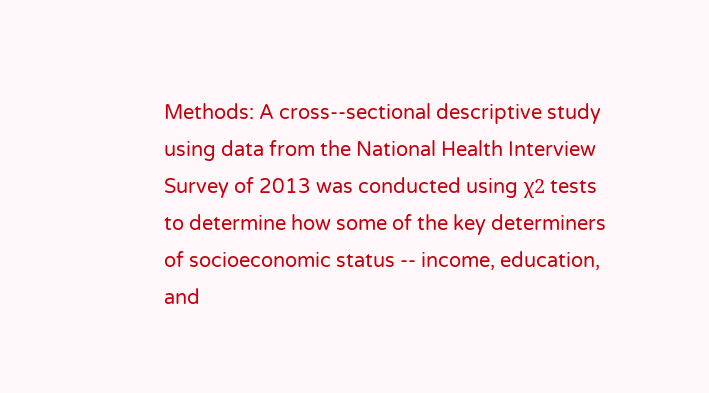Methods: A cross-‐sectional descriptive study using data from the National Health Interview Survey of 2013 was conducted using χ2 tests to determine how some of the key determiners of socioeconomic status -‐ income, education, and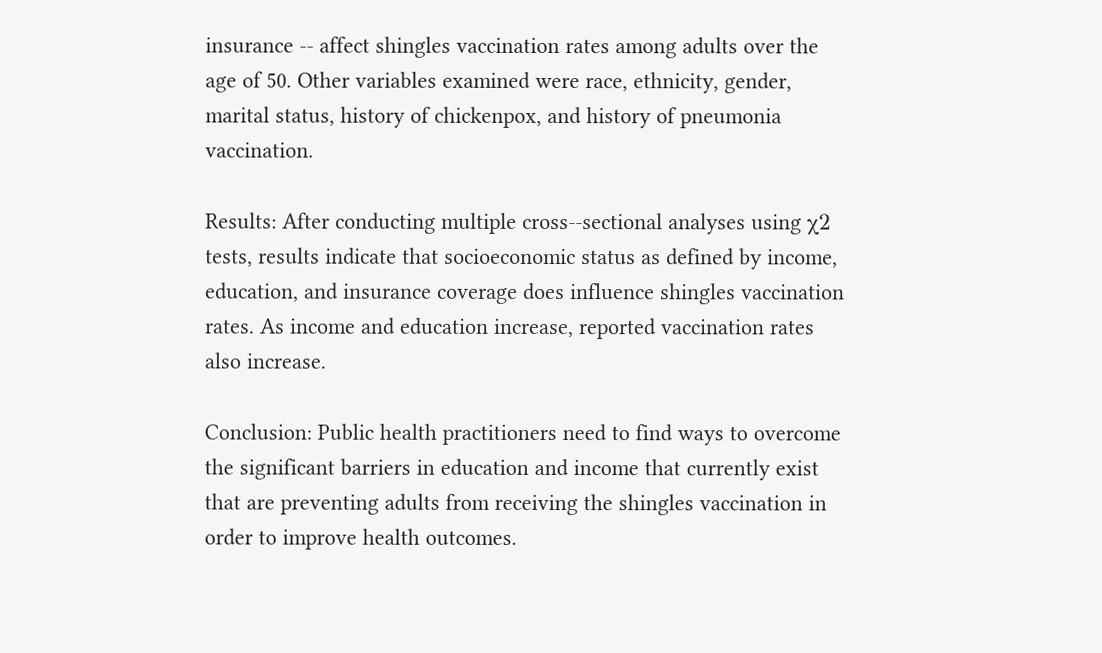insurance -‐ affect shingles vaccination rates among adults over the age of 50. Other variables examined were race, ethnicity, gender, marital status, history of chickenpox, and history of pneumonia vaccination.

Results: After conducting multiple cross-‐sectional analyses using χ2 tests, results indicate that socioeconomic status as defined by income, education, and insurance coverage does influence shingles vaccination rates. As income and education increase, reported vaccination rates also increase.

Conclusion: Public health practitioners need to find ways to overcome the significant barriers in education and income that currently exist that are preventing adults from receiving the shingles vaccination in order to improve health outcomes.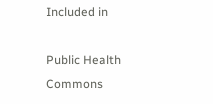Included in

Public Health Commons